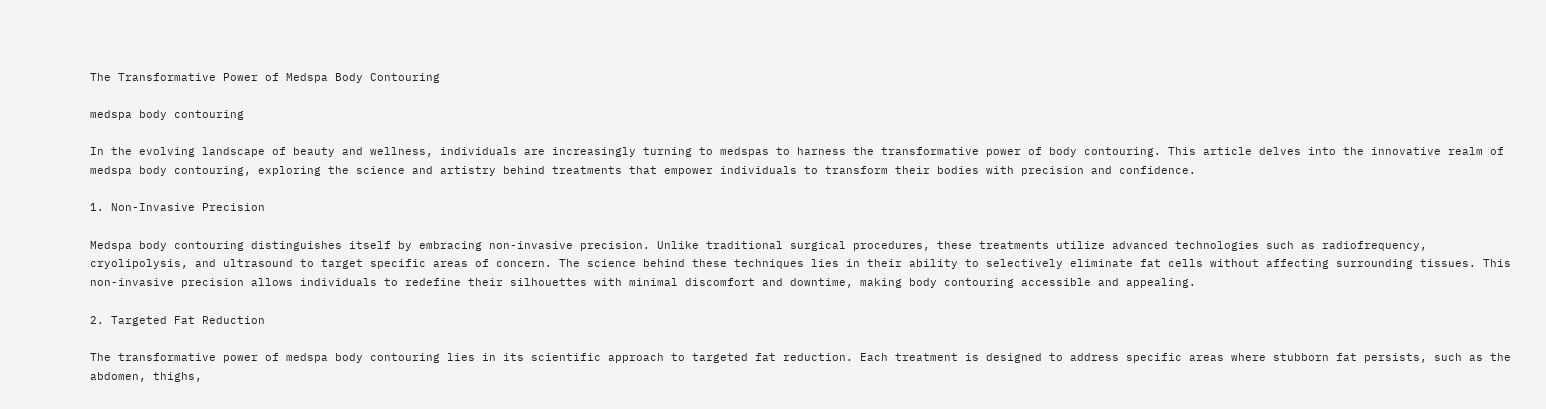The Transformative Power of Medspa Body Contouring

medspa body contouring

In the evolving landscape of beauty and wellness, individuals are increasingly turning to medspas to harness the transformative power of body contouring. This article delves into the innovative realm of medspa body contouring, exploring the science and artistry behind treatments that empower individuals to transform their bodies with precision and confidence.

1. Non-Invasive Precision

Medspa body contouring distinguishes itself by embracing non-invasive precision. Unlike traditional surgical procedures, these treatments utilize advanced technologies such as radiofrequency, cryolipolysis, and ultrasound to target specific areas of concern. The science behind these techniques lies in their ability to selectively eliminate fat cells without affecting surrounding tissues. This non-invasive precision allows individuals to redefine their silhouettes with minimal discomfort and downtime, making body contouring accessible and appealing.

2. Targeted Fat Reduction

The transformative power of medspa body contouring lies in its scientific approach to targeted fat reduction. Each treatment is designed to address specific areas where stubborn fat persists, such as the abdomen, thighs,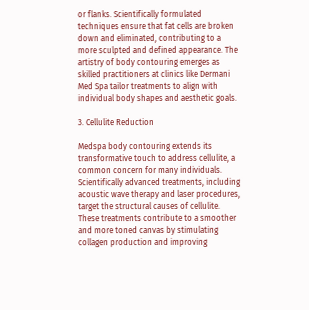or flanks. Scientifically formulated techniques ensure that fat cells are broken down and eliminated, contributing to a more sculpted and defined appearance. The artistry of body contouring emerges as skilled practitioners at clinics like Dermani Med Spa tailor treatments to align with individual body shapes and aesthetic goals.

3. Cellulite Reduction

Medspa body contouring extends its transformative touch to address cellulite, a common concern for many individuals. Scientifically advanced treatments, including acoustic wave therapy and laser procedures, target the structural causes of cellulite. These treatments contribute to a smoother and more toned canvas by stimulating collagen production and improving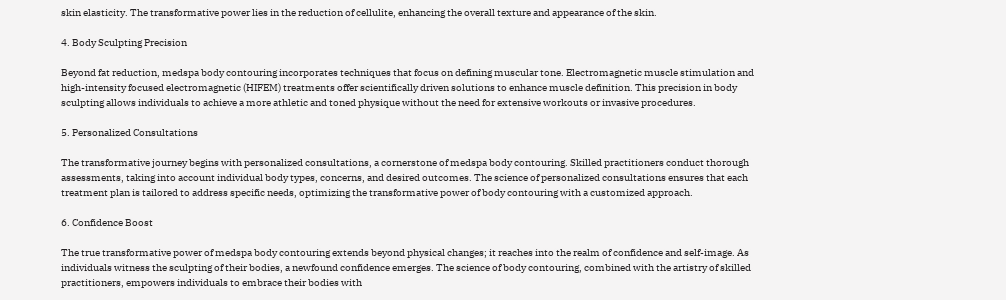skin elasticity. The transformative power lies in the reduction of cellulite, enhancing the overall texture and appearance of the skin.

4. Body Sculpting Precision

Beyond fat reduction, medspa body contouring incorporates techniques that focus on defining muscular tone. Electromagnetic muscle stimulation and high-intensity focused electromagnetic (HIFEM) treatments offer scientifically driven solutions to enhance muscle definition. This precision in body sculpting allows individuals to achieve a more athletic and toned physique without the need for extensive workouts or invasive procedures.

5. Personalized Consultations

The transformative journey begins with personalized consultations, a cornerstone of medspa body contouring. Skilled practitioners conduct thorough assessments, taking into account individual body types, concerns, and desired outcomes. The science of personalized consultations ensures that each treatment plan is tailored to address specific needs, optimizing the transformative power of body contouring with a customized approach.

6. Confidence Boost

The true transformative power of medspa body contouring extends beyond physical changes; it reaches into the realm of confidence and self-image. As individuals witness the sculpting of their bodies, a newfound confidence emerges. The science of body contouring, combined with the artistry of skilled practitioners, empowers individuals to embrace their bodies with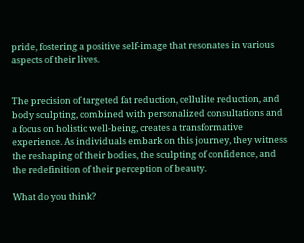pride, fostering a positive self-image that resonates in various aspects of their lives.


The precision of targeted fat reduction, cellulite reduction, and body sculpting, combined with personalized consultations and a focus on holistic well-being, creates a transformative experience. As individuals embark on this journey, they witness the reshaping of their bodies, the sculpting of confidence, and the redefinition of their perception of beauty.

What do you think?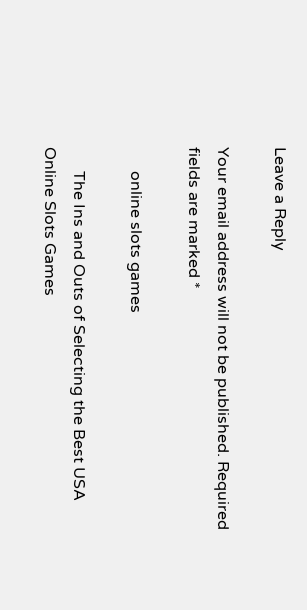Leave a Reply

Your email address will not be published. Required fields are marked *

      online slots games

      The Ins and Outs of Selecting the Best USA Online Slots Games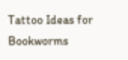Tattoo Ideas for Bookworms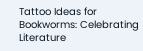Tattoo Ideas for Bookworms: Celebrating Literature